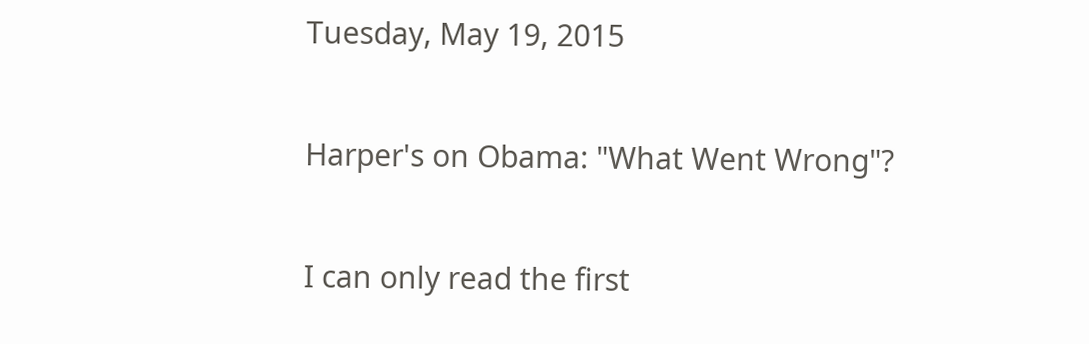Tuesday, May 19, 2015

Harper's on Obama: "What Went Wrong"?

I can only read the first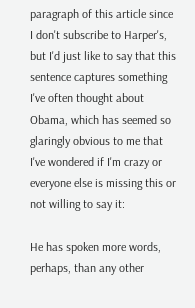paragraph of this article since I don't subscribe to Harper's, but I'd just like to say that this sentence captures something I've often thought about Obama, which has seemed so glaringly obvious to me that I've wondered if I'm crazy or everyone else is missing this or not willing to say it:

He has spoken more words, perhaps, than any other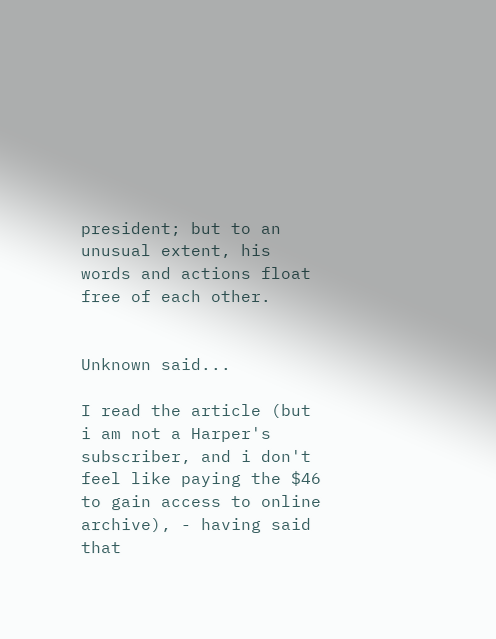president; but to an unusual extent, his words and actions float free of each other.


Unknown said...

I read the article (but i am not a Harper's subscriber, and i don't feel like paying the $46 to gain access to online archive), - having said that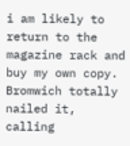i am likely to return to the magazine rack and buy my own copy. Bromwich totally nailed it, calling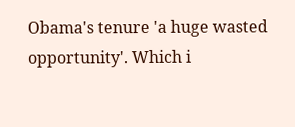Obama's tenure 'a huge wasted opportunity'. Which i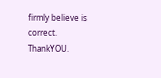firmly believe is correct. ThankYOU.